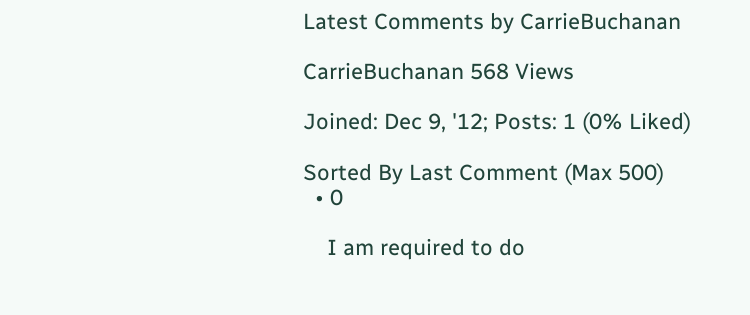Latest Comments by CarrieBuchanan

CarrieBuchanan 568 Views

Joined: Dec 9, '12; Posts: 1 (0% Liked)

Sorted By Last Comment (Max 500)
  • 0

    I am required to do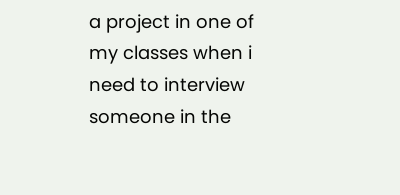a project in one of my classes when i need to interview someone in the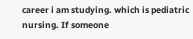career i am studying. which is pediatric nursing. If someone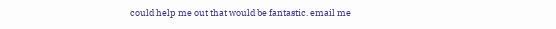could help me out that would be fantastic. email me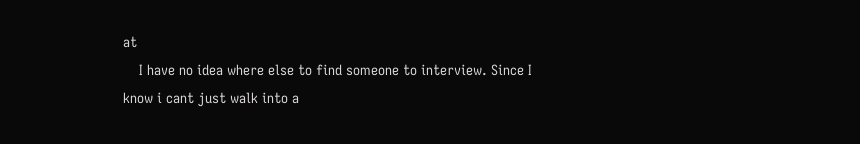at
    I have no idea where else to find someone to interview. Since I know i cant just walk into a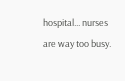hospital... nurses are way too busy.